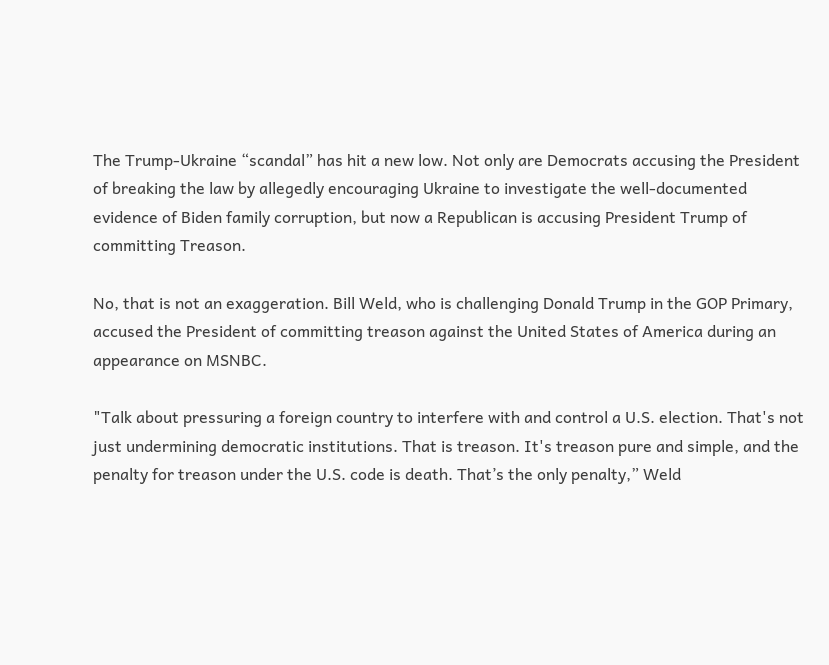The Trump-Ukraine “scandal” has hit a new low. Not only are Democrats accusing the President of breaking the law by allegedly encouraging Ukraine to investigate the well-documented evidence of Biden family corruption, but now a Republican is accusing President Trump of committing Treason.

No, that is not an exaggeration. Bill Weld, who is challenging Donald Trump in the GOP Primary, accused the President of committing treason against the United States of America during an appearance on MSNBC.

"Talk about pressuring a foreign country to interfere with and control a U.S. election. That's not just undermining democratic institutions. That is treason. It's treason pure and simple, and the penalty for treason under the U.S. code is death. That’s the only penalty,” Weld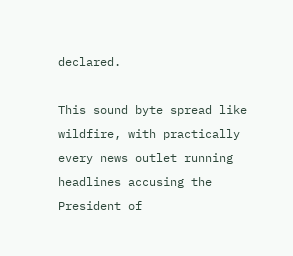declared.

This sound byte spread like wildfire, with practically every news outlet running headlines accusing the President of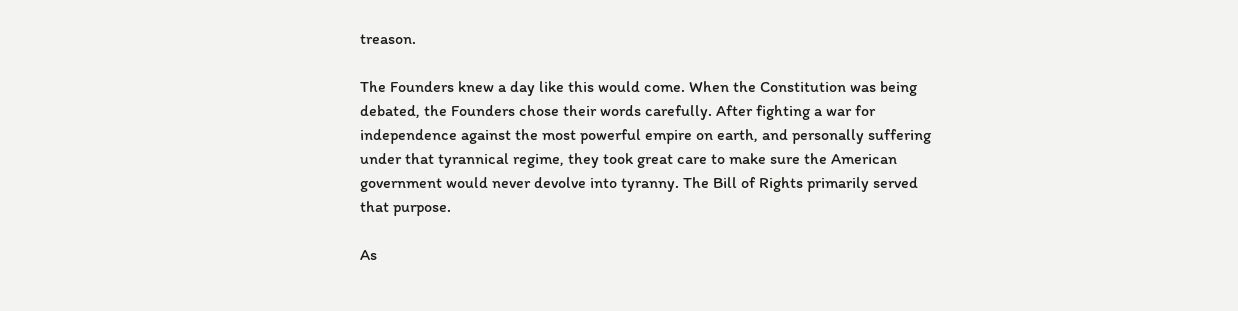treason.

The Founders knew a day like this would come. When the Constitution was being debated, the Founders chose their words carefully. After fighting a war for independence against the most powerful empire on earth, and personally suffering under that tyrannical regime, they took great care to make sure the American government would never devolve into tyranny. The Bill of Rights primarily served that purpose.

As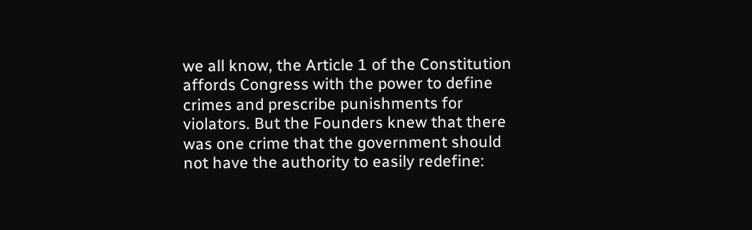we all know, the Article 1 of the Constitution affords Congress with the power to define crimes and prescribe punishments for violators. But the Founders knew that there was one crime that the government should not have the authority to easily redefine: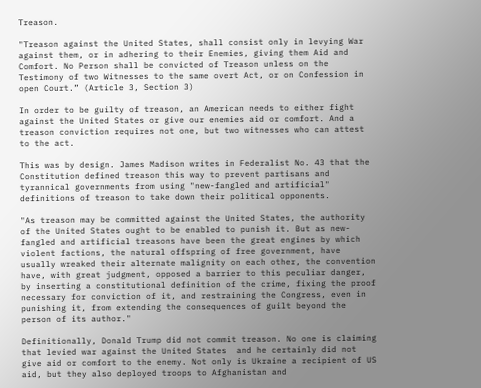Treason.

"Treason against the United States, shall consist only in levying War against them, or in adhering to their Enemies, giving them Aid and Comfort. No Person shall be convicted of Treason unless on the Testimony of two Witnesses to the same overt Act, or on Confession in open Court.” (Article 3, Section 3)

In order to be guilty of treason, an American needs to either fight against the United States or give our enemies aid or comfort. And a treason conviction requires not one, but two witnesses who can attest to the act.

This was by design. James Madison writes in Federalist No. 43 that the Constitution defined treason this way to prevent partisans and tyrannical governments from using "new-fangled and artificial" definitions of treason to take down their political opponents.

"As treason may be committed against the United States, the authority of the United States ought to be enabled to punish it. But as new-fangled and artificial treasons have been the great engines by which violent factions, the natural offspring of free government, have usually wreaked their alternate malignity on each other, the convention have, with great judgment, opposed a barrier to this peculiar danger, by inserting a constitutional definition of the crime, fixing the proof necessary for conviction of it, and restraining the Congress, even in punishing it, from extending the consequences of guilt beyond the person of its author."

Definitionally, Donald Trump did not commit treason. No one is claiming that levied war against the United States  and he certainly did not give aid or comfort to the enemy. Not only is Ukraine a recipient of US aid, but they also deployed troops to Afghanistan and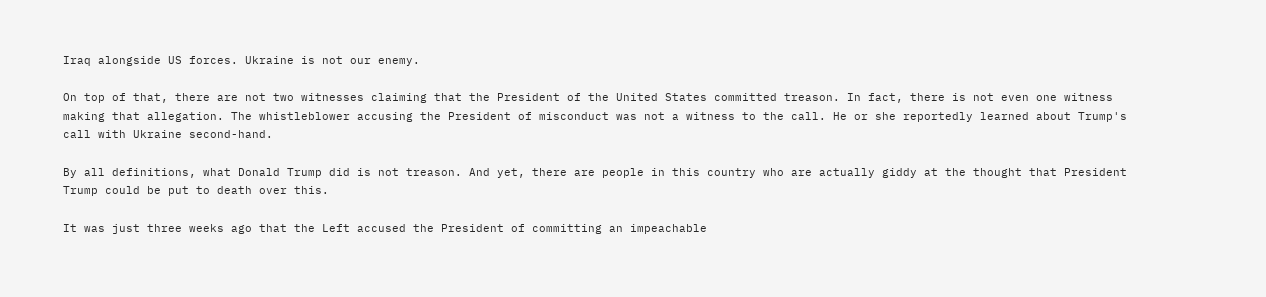Iraq alongside US forces. Ukraine is not our enemy.

On top of that, there are not two witnesses claiming that the President of the United States committed treason. In fact, there is not even one witness making that allegation. The whistleblower accusing the President of misconduct was not a witness to the call. He or she reportedly learned about Trump's call with Ukraine second-hand.

By all definitions, what Donald Trump did is not treason. And yet, there are people in this country who are actually giddy at the thought that President Trump could be put to death over this.

It was just three weeks ago that the Left accused the President of committing an impeachable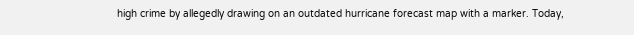high crime by allegedly drawing on an outdated hurricane forecast map with a marker. Today,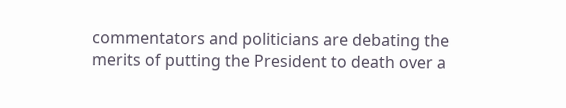commentators and politicians are debating the merits of putting the President to death over a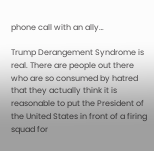phone call with an ally…

Trump Derangement Syndrome is real. There are people out there who are so consumed by hatred that they actually think it is reasonable to put the President of the United States in front of a firing squad for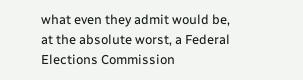what even they admit would be, at the absolute worst, a Federal Elections Commission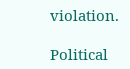violation.

Political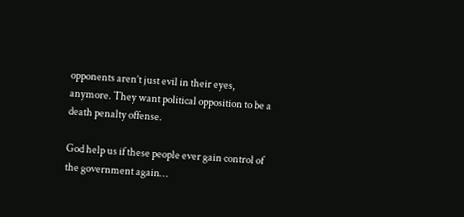opponents aren’t just evil in their eyes, anymore. They want political opposition to be a death penalty offense.

God help us if these people ever gain control of the government again…